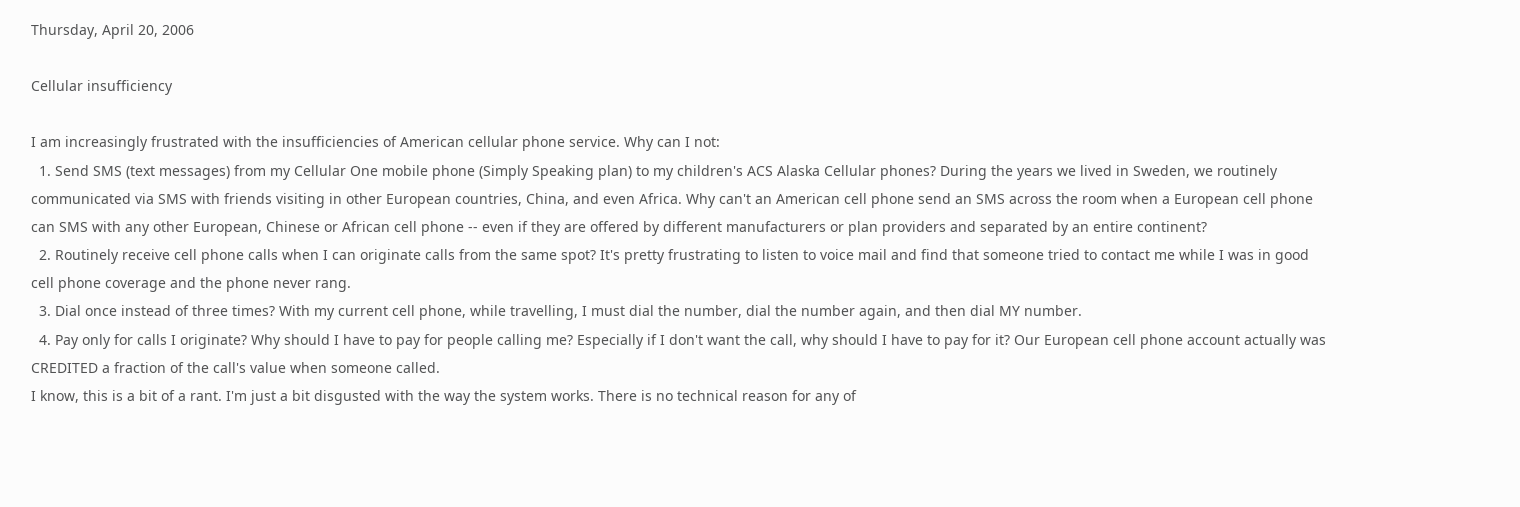Thursday, April 20, 2006

Cellular insufficiency

I am increasingly frustrated with the insufficiencies of American cellular phone service. Why can I not:
  1. Send SMS (text messages) from my Cellular One mobile phone (Simply Speaking plan) to my children's ACS Alaska Cellular phones? During the years we lived in Sweden, we routinely communicated via SMS with friends visiting in other European countries, China, and even Africa. Why can't an American cell phone send an SMS across the room when a European cell phone can SMS with any other European, Chinese or African cell phone -- even if they are offered by different manufacturers or plan providers and separated by an entire continent?
  2. Routinely receive cell phone calls when I can originate calls from the same spot? It's pretty frustrating to listen to voice mail and find that someone tried to contact me while I was in good cell phone coverage and the phone never rang.
  3. Dial once instead of three times? With my current cell phone, while travelling, I must dial the number, dial the number again, and then dial MY number.
  4. Pay only for calls I originate? Why should I have to pay for people calling me? Especially if I don't want the call, why should I have to pay for it? Our European cell phone account actually was CREDITED a fraction of the call's value when someone called.
I know, this is a bit of a rant. I'm just a bit disgusted with the way the system works. There is no technical reason for any of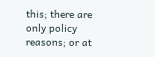this; there are only policy reasons; or at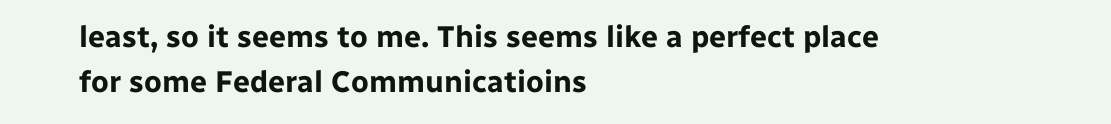least, so it seems to me. This seems like a perfect place for some Federal Communicatioins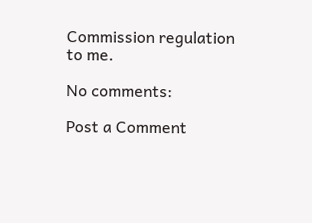Commission regulation to me.

No comments:

Post a Comment